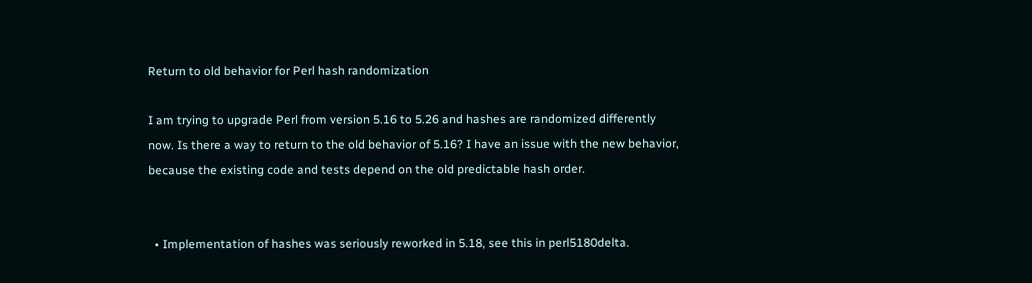Return to old behavior for Perl hash randomization

I am trying to upgrade Perl from version 5.16 to 5.26 and hashes are randomized differently now. Is there a way to return to the old behavior of 5.16? I have an issue with the new behavior, because the existing code and tests depend on the old predictable hash order.


  • Implementation of hashes was seriously reworked in 5.18, see this in perl5180delta.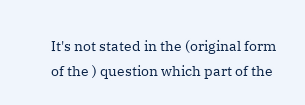It's not stated in the (original form of the ) question which part of the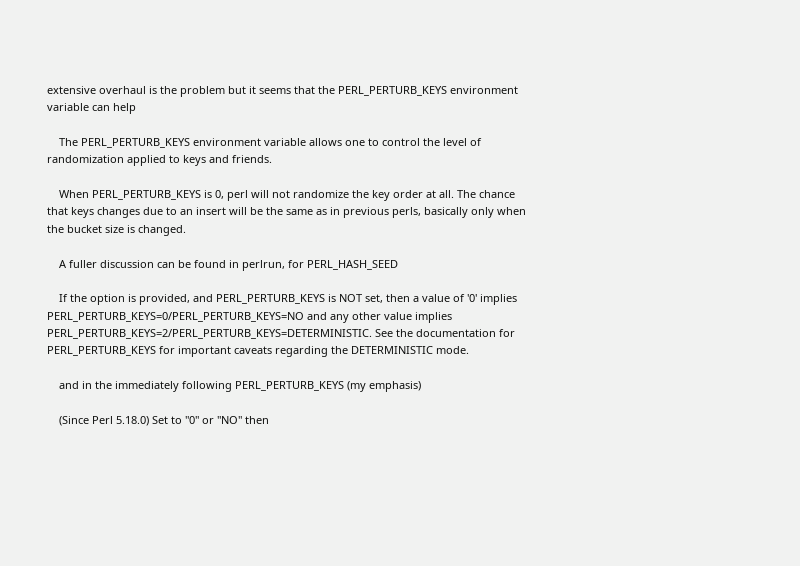extensive overhaul is the problem but it seems that the PERL_PERTURB_KEYS environment variable can help

    The PERL_PERTURB_KEYS environment variable allows one to control the level of randomization applied to keys and friends.

    When PERL_PERTURB_KEYS is 0, perl will not randomize the key order at all. The chance that keys changes due to an insert will be the same as in previous perls, basically only when the bucket size is changed.

    A fuller discussion can be found in perlrun, for PERL_HASH_SEED

    If the option is provided, and PERL_PERTURB_KEYS is NOT set, then a value of '0' implies PERL_PERTURB_KEYS=0/PERL_PERTURB_KEYS=NO and any other value implies PERL_PERTURB_KEYS=2/PERL_PERTURB_KEYS=DETERMINISTIC. See the documentation for PERL_PERTURB_KEYS for important caveats regarding the DETERMINISTIC mode.

    and in the immediately following PERL_PERTURB_KEYS (my emphasis)

    (Since Perl 5.18.0) Set to "0" or "NO" then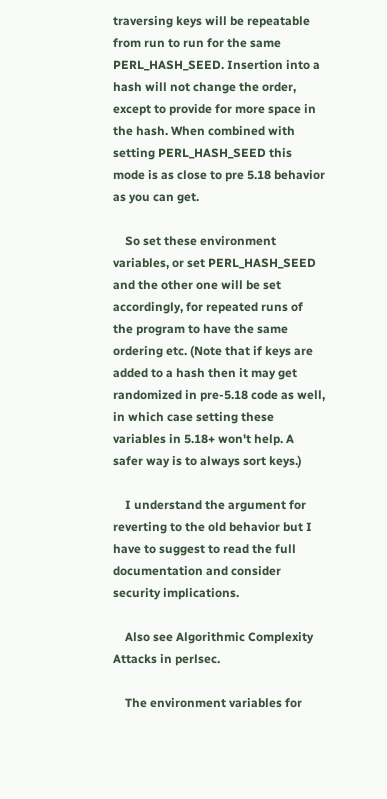traversing keys will be repeatable from run to run for the same PERL_HASH_SEED. Insertion into a hash will not change the order, except to provide for more space in the hash. When combined with setting PERL_HASH_SEED this mode is as close to pre 5.18 behavior as you can get.

    So set these environment variables, or set PERL_HASH_SEED and the other one will be set accordingly, for repeated runs of the program to have the same ordering etc. (Note that if keys are added to a hash then it may get randomized in pre-5.18 code as well, in which case setting these variables in 5.18+ won't help. A safer way is to always sort keys.)

    I understand the argument for reverting to the old behavior but I have to suggest to read the full documentation and consider security implications.

    Also see Algorithmic Complexity Attacks in perlsec.

    The environment variables for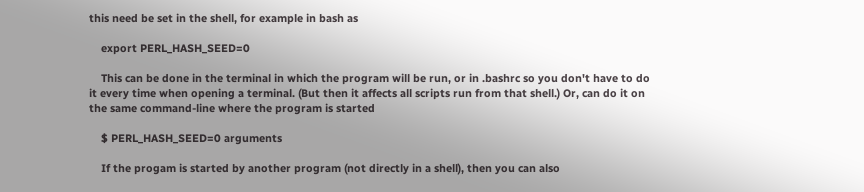this need be set in the shell, for example in bash as

    export PERL_HASH_SEED=0

    This can be done in the terminal in which the program will be run, or in .bashrc so you don't have to do it every time when opening a terminal. (But then it affects all scripts run from that shell.) Or, can do it on the same command-line where the program is started

    $ PERL_HASH_SEED=0 arguments

    If the progam is started by another program (not directly in a shell), then you can also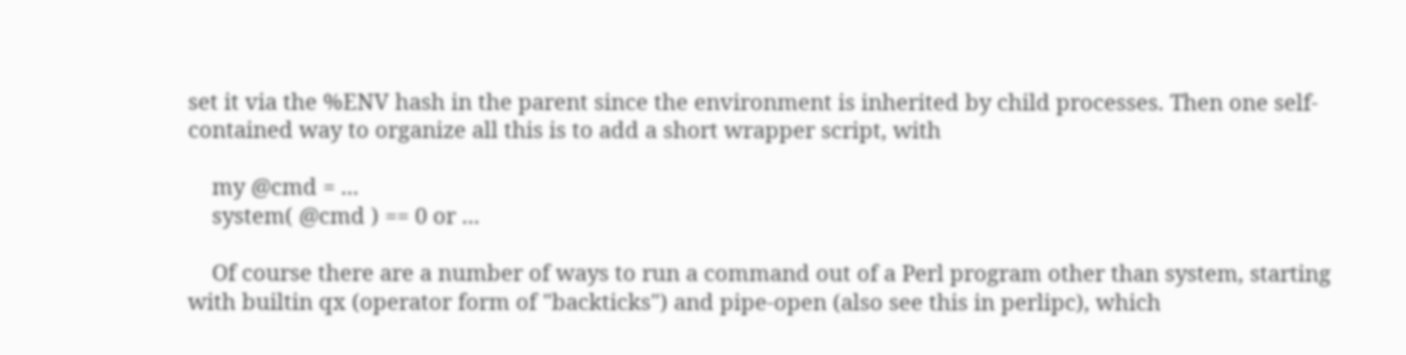set it via the %ENV hash in the parent since the environment is inherited by child processes. Then one self-contained way to organize all this is to add a short wrapper script, with

    my @cmd = ...
    system( @cmd ) == 0 or ...

    Of course there are a number of ways to run a command out of a Perl program other than system, starting with builtin qx (operator form of "backticks") and pipe-open (also see this in perlipc), which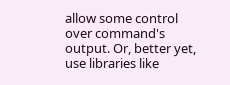allow some control over command's output. Or, better yet, use libraries like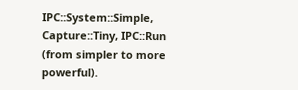IPC::System::Simple, Capture::Tiny, IPC::Run (from simpler to more powerful).